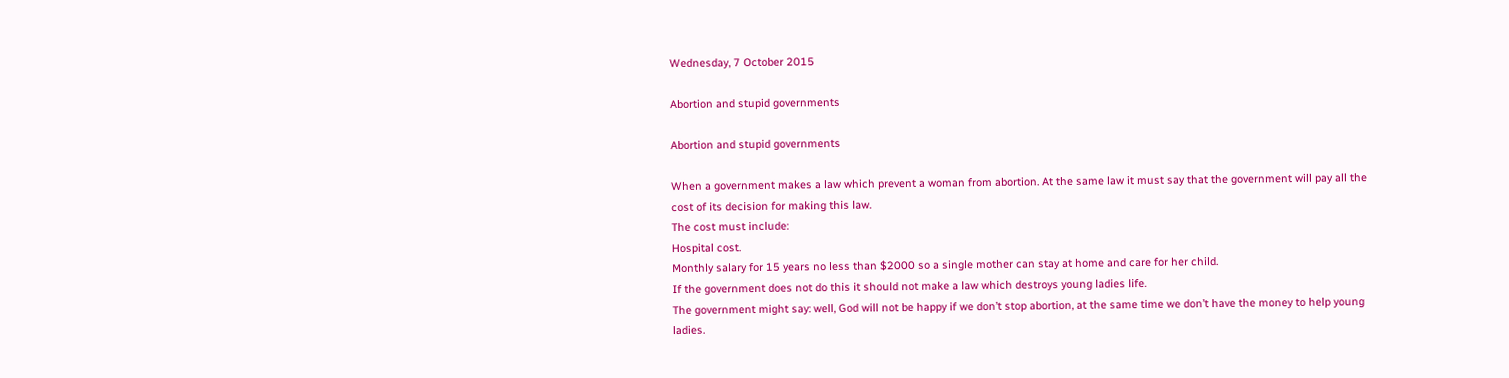Wednesday, 7 October 2015

Abortion and stupid governments

Abortion and stupid governments

When a government makes a law which prevent a woman from abortion. At the same law it must say that the government will pay all the cost of its decision for making this law.
The cost must include:
Hospital cost.
Monthly salary for 15 years no less than $2000 so a single mother can stay at home and care for her child.
If the government does not do this it should not make a law which destroys young ladies life.
The government might say: well, God will not be happy if we don’t stop abortion, at the same time we don’t have the money to help young ladies.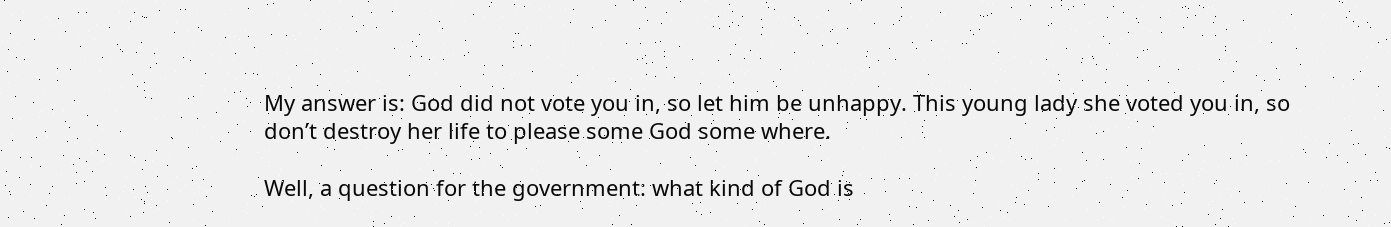My answer is: God did not vote you in, so let him be unhappy. This young lady she voted you in, so don’t destroy her life to please some God some where.

Well, a question for the government: what kind of God is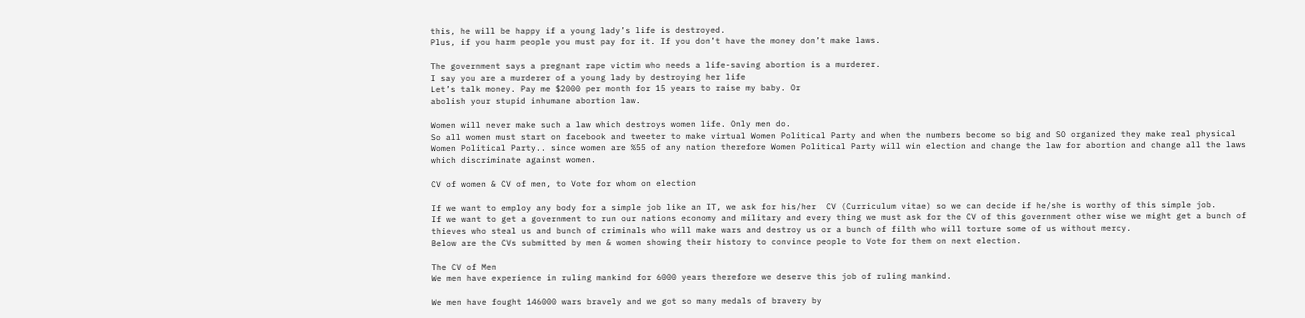this, he will be happy if a young lady’s life is destroyed.
Plus, if you harm people you must pay for it. If you don’t have the money don’t make laws.

The government says a pregnant rape victim who needs a life-saving abortion is a murderer.
I say you are a murderer of a young lady by destroying her life
Let’s talk money. Pay me $2000 per month for 15 years to raise my baby. Or
abolish your stupid inhumane abortion law.

Women will never make such a law which destroys women life. Only men do.
So all women must start on facebook and tweeter to make virtual Women Political Party and when the numbers become so big and SO organized they make real physical Women Political Party.. since women are %55 of any nation therefore Women Political Party will win election and change the law for abortion and change all the laws which discriminate against women.

CV of women & CV of men, to Vote for whom on election

If we want to employ any body for a simple job like an IT, we ask for his/her  CV (Curriculum vitae) so we can decide if he/she is worthy of this simple job.
If we want to get a government to run our nations economy and military and every thing we must ask for the CV of this government other wise we might get a bunch of thieves who steal us and bunch of criminals who will make wars and destroy us or a bunch of filth who will torture some of us without mercy.
Below are the CVs submitted by men & women showing their history to convince people to Vote for them on next election.

The CV of Men
We men have experience in ruling mankind for 6000 years therefore we deserve this job of ruling mankind.

We men have fought 146000 wars bravely and we got so many medals of bravery by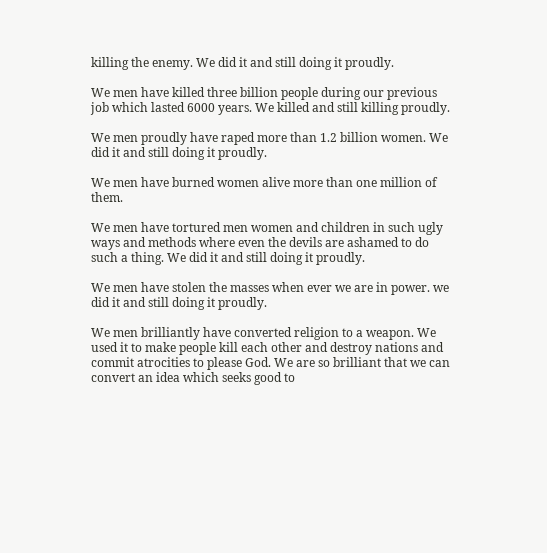killing the enemy. We did it and still doing it proudly.

We men have killed three billion people during our previous job which lasted 6000 years. We killed and still killing proudly.

We men proudly have raped more than 1.2 billion women. We did it and still doing it proudly.

We men have burned women alive more than one million of them.

We men have tortured men women and children in such ugly ways and methods where even the devils are ashamed to do such a thing. We did it and still doing it proudly.

We men have stolen the masses when ever we are in power. we did it and still doing it proudly.

We men brilliantly have converted religion to a weapon. We used it to make people kill each other and destroy nations and commit atrocities to please God. We are so brilliant that we can convert an idea which seeks good to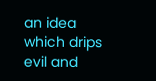an idea which drips evil and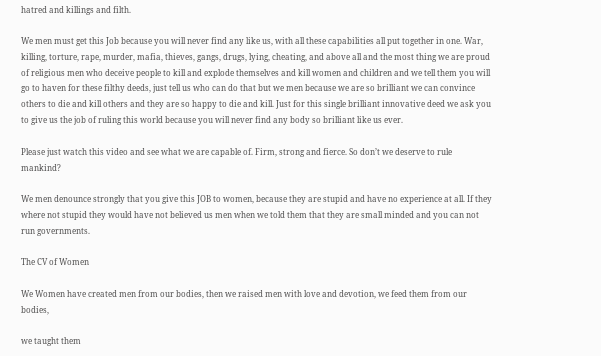hatred and killings and filth.

We men must get this Job because you will never find any like us, with all these capabilities all put together in one. War, killing, torture, rape, murder, mafia, thieves, gangs, drugs, lying, cheating, and above all and the most thing we are proud of religious men who deceive people to kill and explode themselves and kill women and children and we tell them you will go to haven for these filthy deeds, just tell us who can do that but we men because we are so brilliant we can convince others to die and kill others and they are so happy to die and kill. Just for this single brilliant innovative deed we ask you to give us the job of ruling this world because you will never find any body so brilliant like us ever.

Please just watch this video and see what we are capable of. Firm, strong and fierce. So don’t we deserve to rule mankind?

We men denounce strongly that you give this JOB to women, because they are stupid and have no experience at all. If they where not stupid they would have not believed us men when we told them that they are small minded and you can not run governments.

The CV of Women

We Women have created men from our bodies, then we raised men with love and devotion, we feed them from our bodies,

we taught them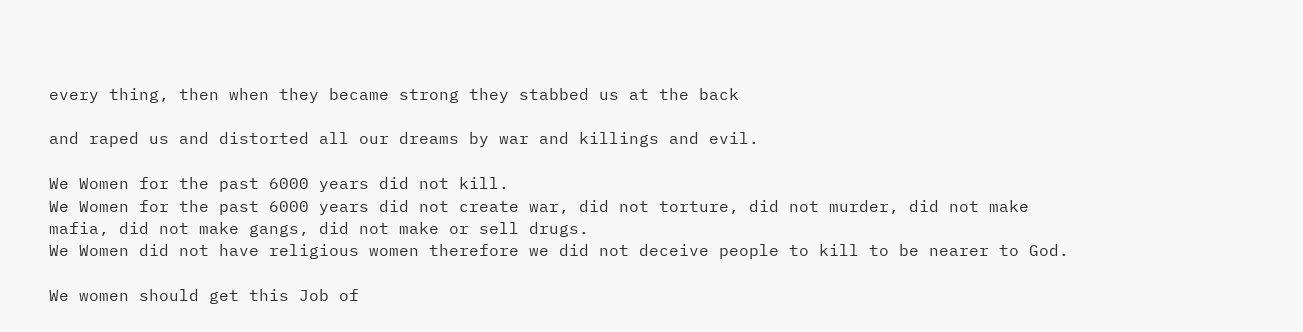every thing, then when they became strong they stabbed us at the back

and raped us and distorted all our dreams by war and killings and evil.

We Women for the past 6000 years did not kill.
We Women for the past 6000 years did not create war, did not torture, did not murder, did not make mafia, did not make gangs, did not make or sell drugs.
We Women did not have religious women therefore we did not deceive people to kill to be nearer to God.

We women should get this Job of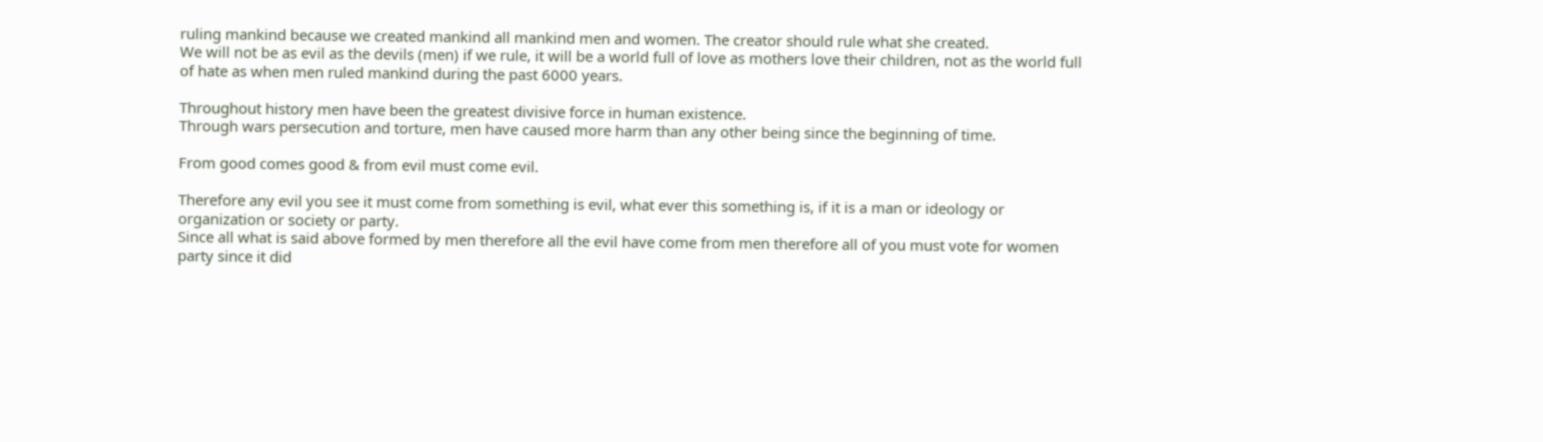ruling mankind because we created mankind all mankind men and women. The creator should rule what she created.
We will not be as evil as the devils (men) if we rule, it will be a world full of love as mothers love their children, not as the world full of hate as when men ruled mankind during the past 6000 years.

Throughout history men have been the greatest divisive force in human existence.
Through wars persecution and torture, men have caused more harm than any other being since the beginning of time.

From good comes good & from evil must come evil.

Therefore any evil you see it must come from something is evil, what ever this something is, if it is a man or ideology or organization or society or party.
Since all what is said above formed by men therefore all the evil have come from men therefore all of you must vote for women party since it did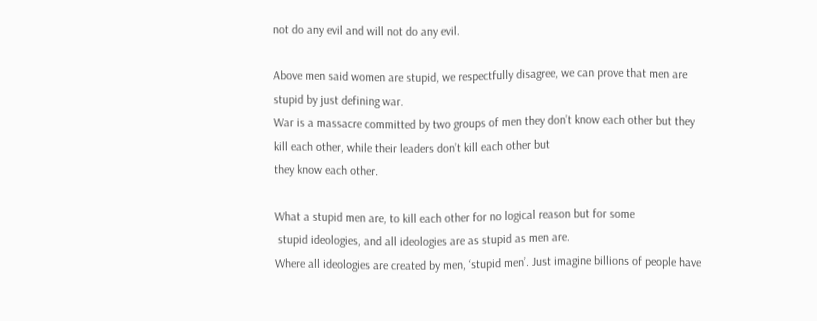not do any evil and will not do any evil.

Above men said women are stupid, we respectfully disagree, we can prove that men are stupid by just defining war.
War is a massacre committed by two groups of men they don’t know each other but they kill each other, while their leaders don’t kill each other but
they know each other.

What a stupid men are, to kill each other for no logical reason but for some
 stupid ideologies, and all ideologies are as stupid as men are.
Where all ideologies are created by men, ‘stupid men’. Just imagine billions of people have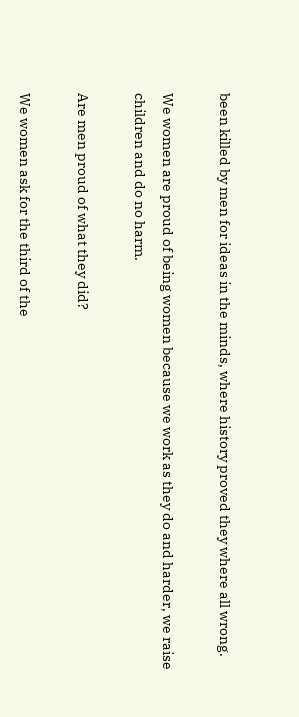been killed by men for ideas in the minds, where history proved they where all wrong.

We women are proud of being women because we work as they do and harder, we raise children and do no harm.

Are men proud of what they did?

We women ask for the third of the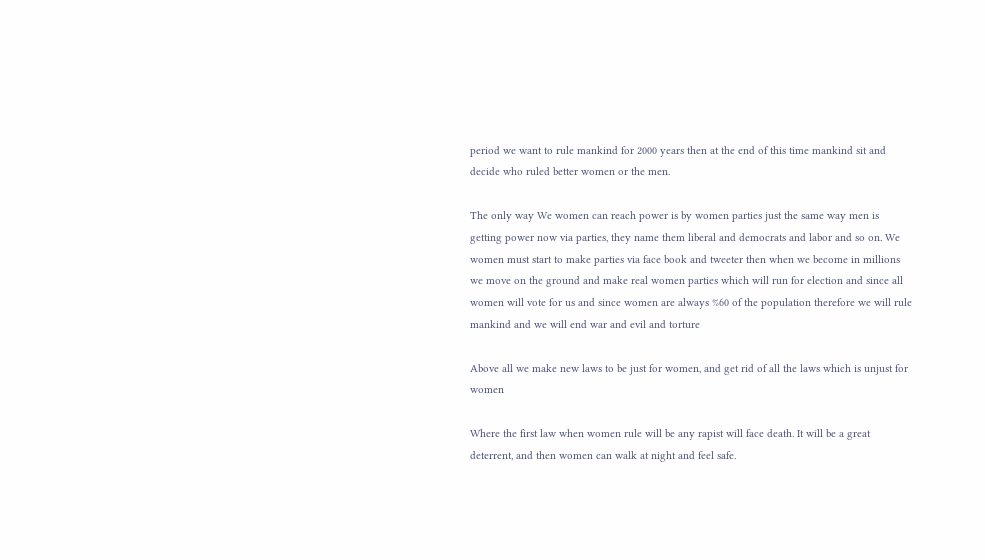period we want to rule mankind for 2000 years then at the end of this time mankind sit and decide who ruled better women or the men.

The only way We women can reach power is by women parties just the same way men is getting power now via parties, they name them liberal and democrats and labor and so on. We women must start to make parties via face book and tweeter then when we become in millions we move on the ground and make real women parties which will run for election and since all women will vote for us and since women are always %60 of the population therefore we will rule mankind and we will end war and evil and torture

Above all we make new laws to be just for women, and get rid of all the laws which is unjust for women

Where the first law when women rule will be any rapist will face death. It will be a great deterrent, and then women can walk at night and feel safe.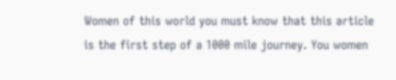Women of this world you must know that this article is the first step of a 1000 mile journey. You women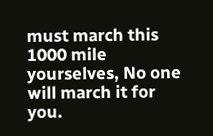must march this 1000 mile yourselves, No one will march it for you.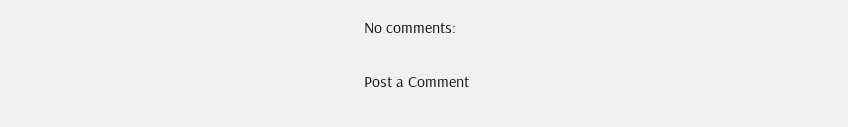No comments:

Post a Comment